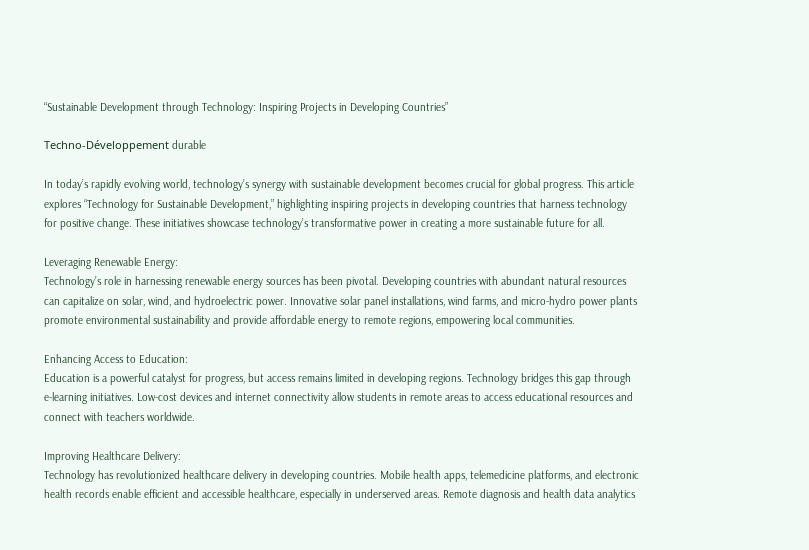“Sustainable Development through Technology: Inspiring Projects in Developing Countries”

Techno-Développement durable

In today’s rapidly evolving world, technology’s synergy with sustainable development becomes crucial for global progress. This article explores “Technology for Sustainable Development,” highlighting inspiring projects in developing countries that harness technology for positive change. These initiatives showcase technology’s transformative power in creating a more sustainable future for all.

Leveraging Renewable Energy:
Technology’s role in harnessing renewable energy sources has been pivotal. Developing countries with abundant natural resources can capitalize on solar, wind, and hydroelectric power. Innovative solar panel installations, wind farms, and micro-hydro power plants promote environmental sustainability and provide affordable energy to remote regions, empowering local communities.

Enhancing Access to Education:
Education is a powerful catalyst for progress, but access remains limited in developing regions. Technology bridges this gap through e-learning initiatives. Low-cost devices and internet connectivity allow students in remote areas to access educational resources and connect with teachers worldwide.

Improving Healthcare Delivery:
Technology has revolutionized healthcare delivery in developing countries. Mobile health apps, telemedicine platforms, and electronic health records enable efficient and accessible healthcare, especially in underserved areas. Remote diagnosis and health data analytics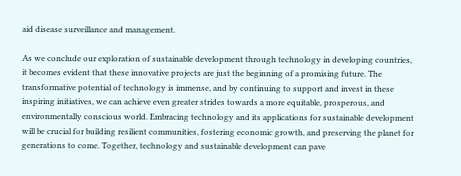aid disease surveillance and management.

As we conclude our exploration of sustainable development through technology in developing countries, it becomes evident that these innovative projects are just the beginning of a promising future. The transformative potential of technology is immense, and by continuing to support and invest in these inspiring initiatives, we can achieve even greater strides towards a more equitable, prosperous, and environmentally conscious world. Embracing technology and its applications for sustainable development will be crucial for building resilient communities, fostering economic growth, and preserving the planet for generations to come. Together, technology and sustainable development can pave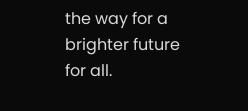the way for a brighter future for all.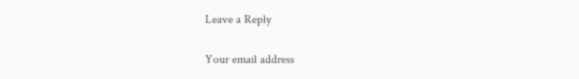Leave a Reply

Your email address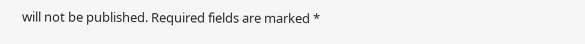will not be published. Required fields are marked *